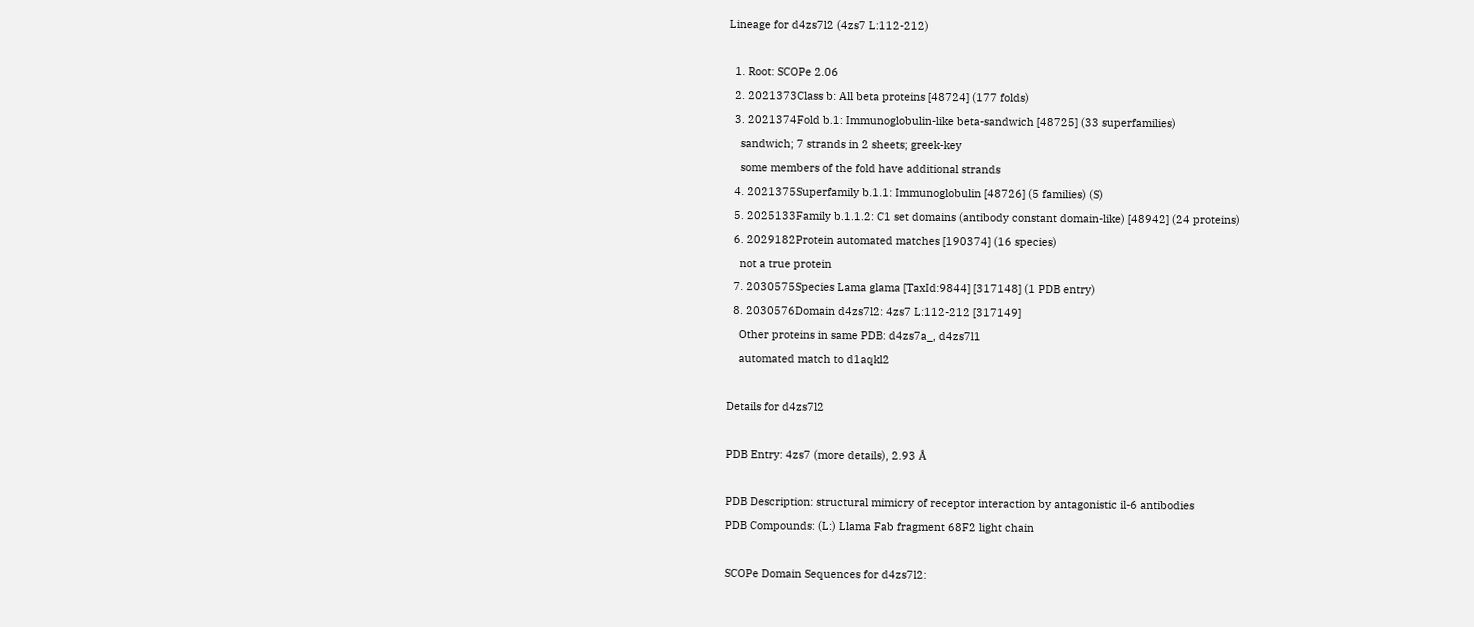Lineage for d4zs7l2 (4zs7 L:112-212)

  1. Root: SCOPe 2.06
  2. 2021373Class b: All beta proteins [48724] (177 folds)
  3. 2021374Fold b.1: Immunoglobulin-like beta-sandwich [48725] (33 superfamilies)
    sandwich; 7 strands in 2 sheets; greek-key
    some members of the fold have additional strands
  4. 2021375Superfamily b.1.1: Immunoglobulin [48726] (5 families) (S)
  5. 2025133Family b.1.1.2: C1 set domains (antibody constant domain-like) [48942] (24 proteins)
  6. 2029182Protein automated matches [190374] (16 species)
    not a true protein
  7. 2030575Species Lama glama [TaxId:9844] [317148] (1 PDB entry)
  8. 2030576Domain d4zs7l2: 4zs7 L:112-212 [317149]
    Other proteins in same PDB: d4zs7a_, d4zs7l1
    automated match to d1aqkl2

Details for d4zs7l2

PDB Entry: 4zs7 (more details), 2.93 Å

PDB Description: structural mimicry of receptor interaction by antagonistic il-6 antibodies
PDB Compounds: (L:) Llama Fab fragment 68F2 light chain

SCOPe Domain Sequences for d4zs7l2: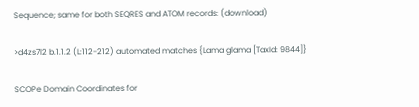Sequence; same for both SEQRES and ATOM records: (download)

>d4zs7l2 b.1.1.2 (L:112-212) automated matches {Lama glama [TaxId: 9844]}

SCOPe Domain Coordinates for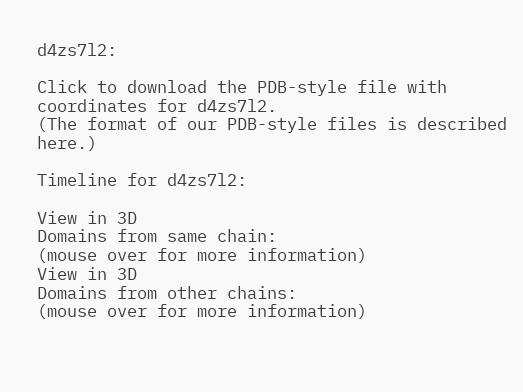d4zs7l2:

Click to download the PDB-style file with coordinates for d4zs7l2.
(The format of our PDB-style files is described here.)

Timeline for d4zs7l2:

View in 3D
Domains from same chain:
(mouse over for more information)
View in 3D
Domains from other chains:
(mouse over for more information)